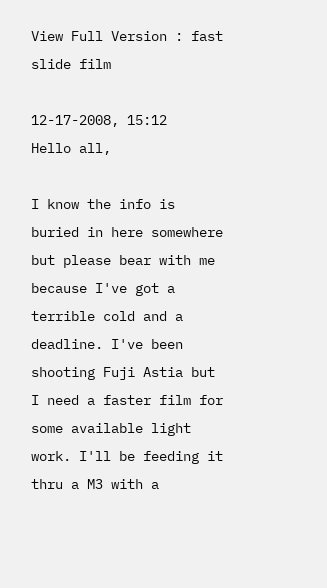View Full Version : fast slide film

12-17-2008, 15:12
Hello all,

I know the info is buried in here somewhere but please bear with me because I've got a terrible cold and a deadline. I've been shooting Fuji Astia but I need a faster film for some available light work. I'll be feeding it thru a M3 with a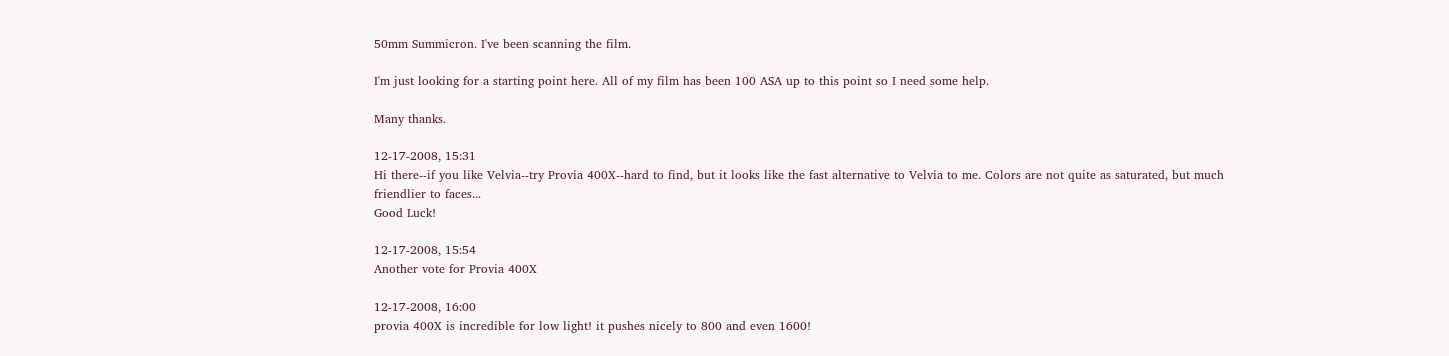50mm Summicron. I've been scanning the film.

I'm just looking for a starting point here. All of my film has been 100 ASA up to this point so I need some help.

Many thanks.

12-17-2008, 15:31
Hi there--if you like Velvia--try Provia 400X--hard to find, but it looks like the fast alternative to Velvia to me. Colors are not quite as saturated, but much friendlier to faces...
Good Luck!

12-17-2008, 15:54
Another vote for Provia 400X

12-17-2008, 16:00
provia 400X is incredible for low light! it pushes nicely to 800 and even 1600!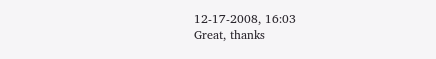12-17-2008, 16:03
Great, thanks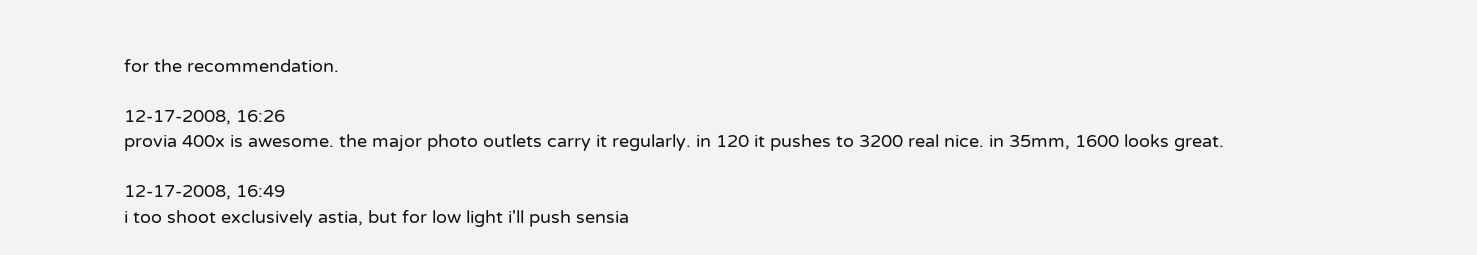for the recommendation.

12-17-2008, 16:26
provia 400x is awesome. the major photo outlets carry it regularly. in 120 it pushes to 3200 real nice. in 35mm, 1600 looks great.

12-17-2008, 16:49
i too shoot exclusively astia, but for low light i'll push sensia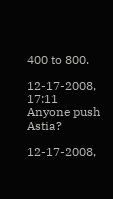400 to 800.

12-17-2008, 17:11
Anyone push Astia?

12-17-2008,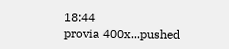18:44
provia 400x...pushed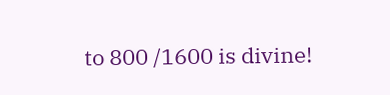to 800 /1600 is divine!